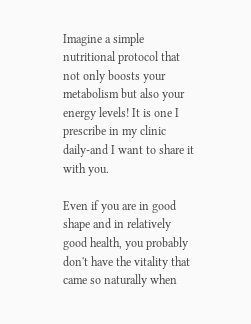Imagine a simple nutritional protocol that not only boosts your metabolism but also your energy levels! It is one I prescribe in my clinic daily-and I want to share it with you.

Even if you are in good shape and in relatively good health, you probably don't have the vitality that came so naturally when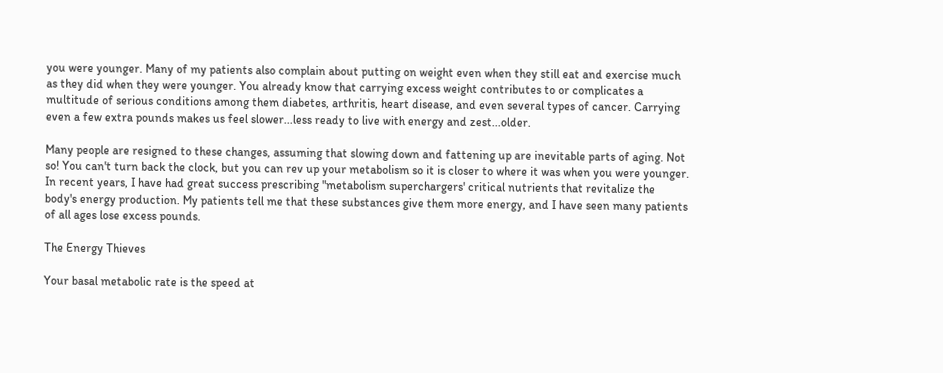you were younger. Many of my patients also complain about putting on weight even when they still eat and exercise much as they did when they were younger. You already know that carrying excess weight contributes to or complicates a multitude of serious conditions among them diabetes, arthritis, heart disease, and even several types of cancer. Carrying even a few extra pounds makes us feel slower...less ready to live with energy and zest...older.

Many people are resigned to these changes, assuming that slowing down and fattening up are inevitable parts of aging. Not so! You can't turn back the clock, but you can rev up your metabolism so it is closer to where it was when you were younger. In recent years, I have had great success prescribing "metabolism superchargers' critical nutrients that revitalize the body's energy production. My patients tell me that these substances give them more energy, and I have seen many patients of all ages lose excess pounds.

The Energy Thieves

Your basal metabolic rate is the speed at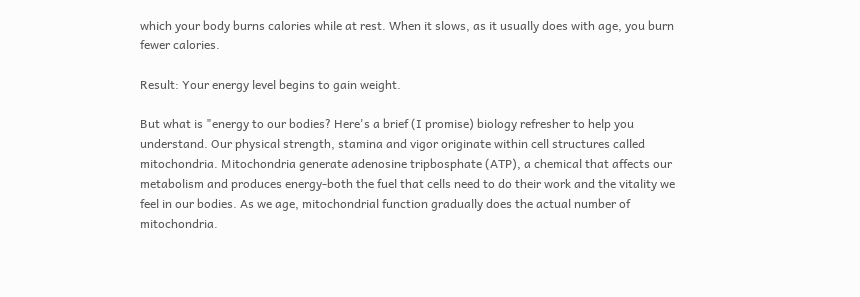which your body burns calories while at rest. When it slows, as it usually does with age, you burn fewer calories.

Result: Your energy level begins to gain weight.

But what is "energy to our bodies? Here's a brief (I promise) biology refresher to help you understand. Our physical strength, stamina and vigor originate within cell structures called mitochondria. Mitochondria generate adenosine tripbosphate (ATP), a chemical that affects our metabolism and produces energy-both the fuel that cells need to do their work and the vitality we feel in our bodies. As we age, mitochondrial function gradually does the actual number of mitochondria.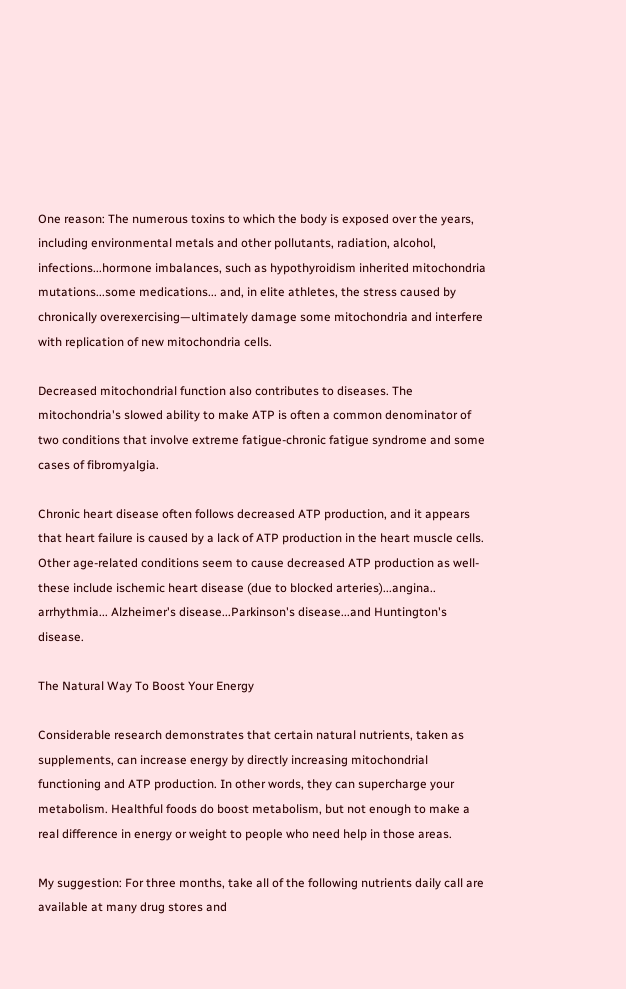One reason: The numerous toxins to which the body is exposed over the years, including environmental metals and other pollutants, radiation, alcohol, infections...hormone imbalances, such as hypothyroidism inherited mitochondria mutations...some medications... and, in elite athletes, the stress caused by chronically overexercising—ultimately damage some mitochondria and interfere with replication of new mitochondria cells.

Decreased mitochondrial function also contributes to diseases. The mitochondria's slowed ability to make ATP is often a common denominator of two conditions that involve extreme fatigue-chronic fatigue syndrome and some cases of fibromyalgia.

Chronic heart disease often follows decreased ATP production, and it appears that heart failure is caused by a lack of ATP production in the heart muscle cells. Other age-related conditions seem to cause decreased ATP production as well-these include ischemic heart disease (due to blocked arteries)...angina.. arrhythmia... Alzheimer's disease...Parkinson's disease...and Huntington's disease.

The Natural Way To Boost Your Energy

Considerable research demonstrates that certain natural nutrients, taken as supplements, can increase energy by directly increasing mitochondrial functioning and ATP production. In other words, they can supercharge your metabolism. Healthful foods do boost metabolism, but not enough to make a real difference in energy or weight to people who need help in those areas.

My suggestion: For three months, take all of the following nutrients daily call are available at many drug stores and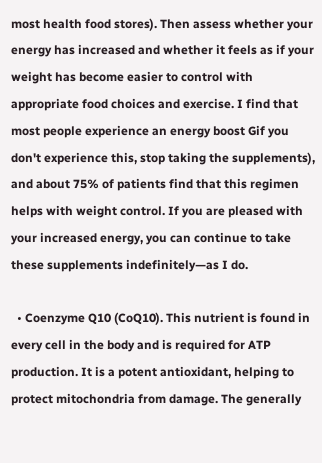most health food stores). Then assess whether your energy has increased and whether it feels as if your weight has become easier to control with appropriate food choices and exercise. I find that most people experience an energy boost Gif you don't experience this, stop taking the supplements), and about 75% of patients find that this regimen helps with weight control. If you are pleased with your increased energy, you can continue to take these supplements indefinitely—as I do.

  • Coenzyme Q10 (CoQ10). This nutrient is found in every cell in the body and is required for ATP production. It is a potent antioxidant, helping to protect mitochondria from damage. The generally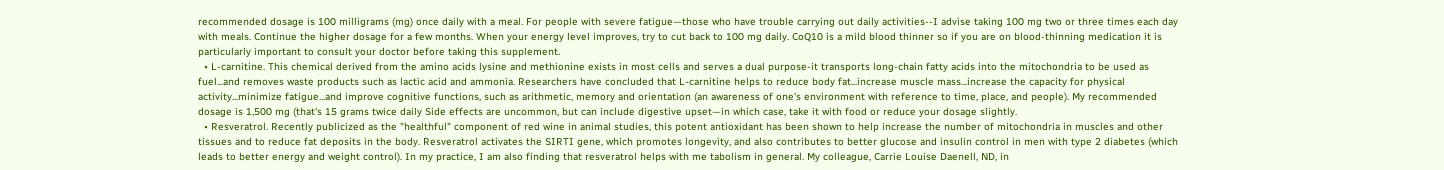recommended dosage is 100 milligrams (mg) once daily with a meal. For people with severe fatigue—those who have trouble carrying out daily activities--I advise taking 100 mg two or three times each day with meals. Continue the higher dosage for a few months. When your energy level improves, try to cut back to 100 mg daily. CoQ10 is a mild blood thinner so if you are on blood-thinning medication it is particularly important to consult your doctor before taking this supplement.
  • L-carnitine. This chemical derived from the amino acids lysine and methionine exists in most cells and serves a dual purpose-it transports long-chain fatty acids into the mitochondria to be used as fuel...and removes waste products such as lactic acid and ammonia. Researchers have concluded that L-carnitine helps to reduce body fat...increase muscle mass...increase the capacity for physical activity...minimize fatigue...and improve cognitive functions, such as arithmetic, memory and orientation (an awareness of one's environment with reference to time, place, and people). My recommended dosage is 1,500 mg (that's 15 grams twice daily Side effects are uncommon, but can include digestive upset—in which case, take it with food or reduce your dosage slightly.
  • Resveratrol. Recently publicized as the "healthful" component of red wine in animal studies, this potent antioxidant has been shown to help increase the number of mitochondria in muscles and other tissues and to reduce fat deposits in the body. Resveratrol activates the SIRTI gene, which promotes longevity, and also contributes to better glucose and insulin control in men with type 2 diabetes (which leads to better energy and weight control). In my practice, I am also finding that resveratrol helps with me tabolism in general. My colleague, Carrie Louise Daenell, ND, in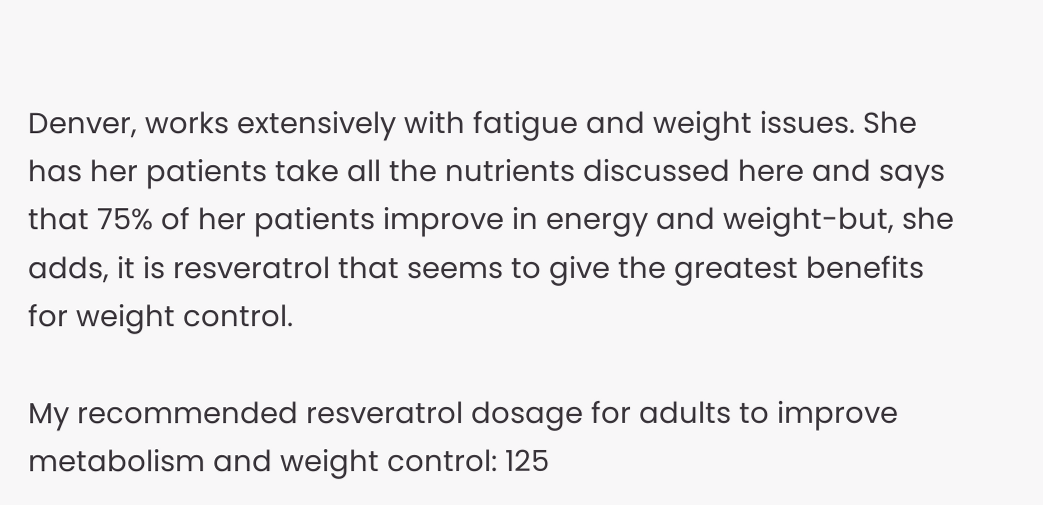Denver, works extensively with fatigue and weight issues. She has her patients take all the nutrients discussed here and says that 75% of her patients improve in energy and weight-but, she adds, it is resveratrol that seems to give the greatest benefits for weight control.

My recommended resveratrol dosage for adults to improve metabolism and weight control: 125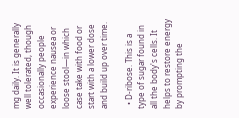mg daily. It is generally well tolerated, though occasionally people experience nausea or loose stool—in which case take with food or start with a lower dose and build up over time.

  • D-ribose. This is a type of sugar found in all the body's cells. It helps to restore energy by prompting the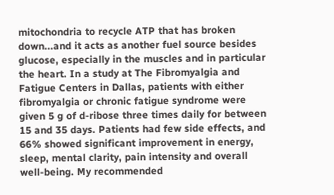mitochondria to recycle ATP that has broken down...and it acts as another fuel source besides glucose, especially in the muscles and in particular the heart. In a study at The Fibromyalgia and Fatigue Centers in Dallas, patients with either fibromyalgia or chronic fatigue syndrome were given 5 g of d-ribose three times daily for between 15 and 35 days. Patients had few side effects, and 66% showed significant improvement in energy, sleep, mental clarity, pain intensity and overall well-being. My recommended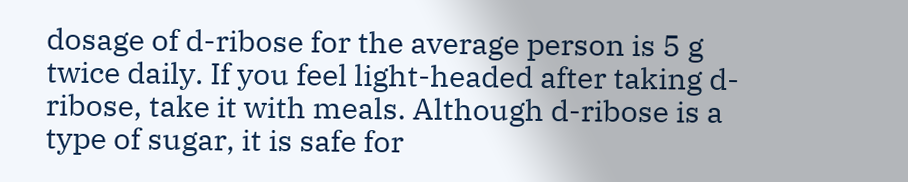dosage of d-ribose for the average person is 5 g twice daily. If you feel light-headed after taking d-ribose, take it with meals. Although d-ribose is a type of sugar, it is safe for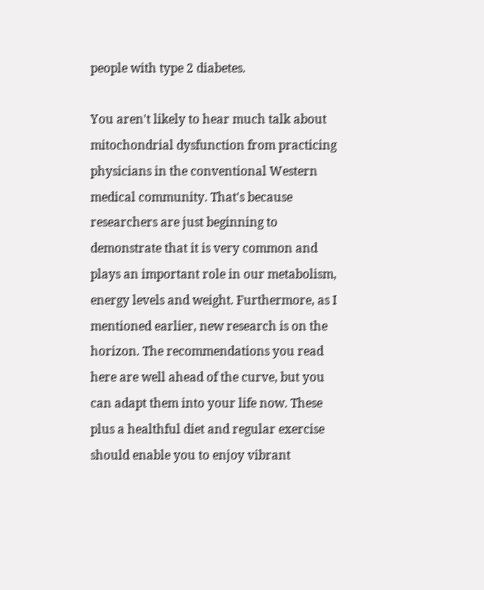people with type 2 diabetes.

You aren't likely to hear much talk about mitochondrial dysfunction from practicing physicians in the conventional Western medical community. That's because researchers are just beginning to demonstrate that it is very common and plays an important role in our metabolism, energy levels and weight. Furthermore, as I mentioned earlier, new research is on the horizon. The recommendations you read here are well ahead of the curve, but you can adapt them into your life now. These plus a healthful diet and regular exercise should enable you to enjoy vibrant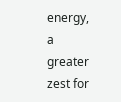energy, a greater zest for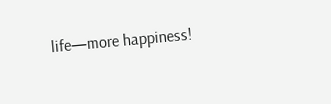life—more happiness!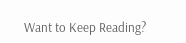Want to Keep Reading?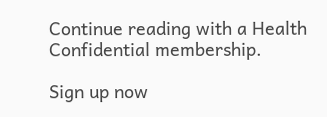Continue reading with a Health Confidential membership.

Sign up now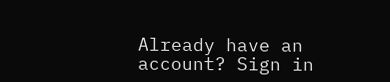Already have an account? Sign in